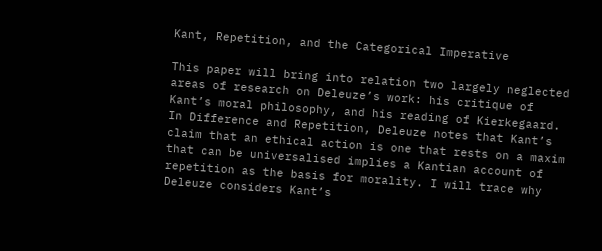Kant, Repetition, and the Categorical Imperative

This paper will bring into relation two largely neglected areas of research on Deleuze’s work: his critique of Kant’s moral philosophy, and his reading of Kierkegaard. In Difference and Repetition, Deleuze notes that Kant’s claim that an ethical action is one that rests on a maxim that can be universalised implies a Kantian account of repetition as the basis for morality. I will trace why Deleuze considers Kant’s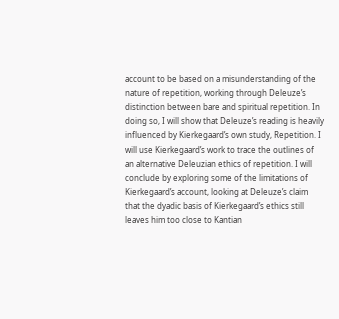account to be based on a misunderstanding of the nature of repetition, working through Deleuze’s distinction between bare and spiritual repetition. In doing so, I will show that Deleuze’s reading is heavily influenced by Kierkegaard’s own study, Repetition. I will use Kierkegaard’s work to trace the outlines of an alternative Deleuzian ethics of repetition. I will conclude by exploring some of the limitations of Kierkegaard’s account, looking at Deleuze’s claim that the dyadic basis of Kierkegaard’s ethics still leaves him too close to Kantian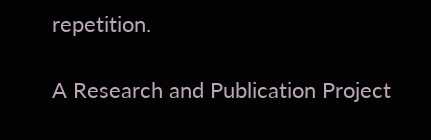repetition.

A Research and Publication Project